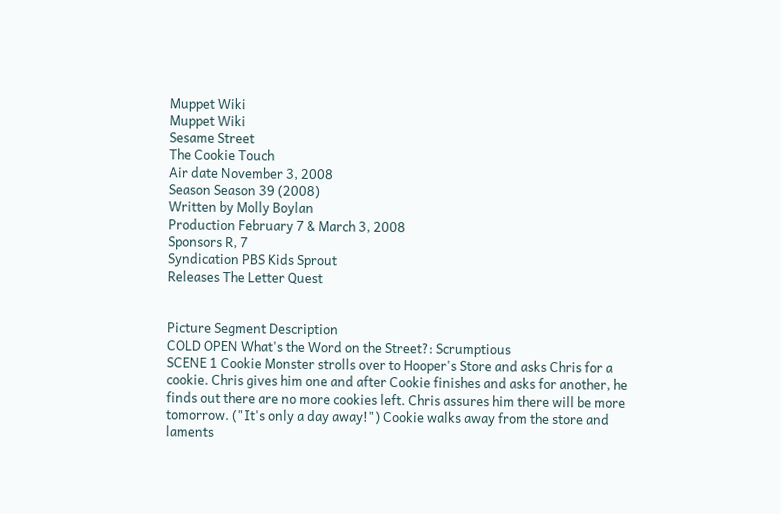Muppet Wiki
Muppet Wiki
Sesame Street
The Cookie Touch
Air date November 3, 2008
Season Season 39 (2008)
Written by Molly Boylan
Production February 7 & March 3, 2008
Sponsors R, 7
Syndication PBS Kids Sprout
Releases The Letter Quest


Picture Segment Description
COLD OPEN What's the Word on the Street?: Scrumptious
SCENE 1 Cookie Monster strolls over to Hooper's Store and asks Chris for a cookie. Chris gives him one and after Cookie finishes and asks for another, he finds out there are no more cookies left. Chris assures him there will be more tomorrow. ("It's only a day away!") Cookie walks away from the store and laments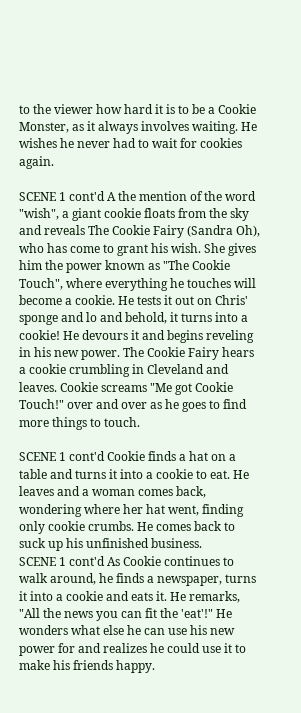to the viewer how hard it is to be a Cookie Monster, as it always involves waiting. He wishes he never had to wait for cookies again.

SCENE 1 cont'd A the mention of the word "wish", a giant cookie floats from the sky and reveals The Cookie Fairy (Sandra Oh), who has come to grant his wish. She gives him the power known as "The Cookie Touch", where everything he touches will become a cookie. He tests it out on Chris' sponge and lo and behold, it turns into a cookie! He devours it and begins reveling in his new power. The Cookie Fairy hears a cookie crumbling in Cleveland and leaves. Cookie screams "Me got Cookie Touch!" over and over as he goes to find more things to touch.

SCENE 1 cont'd Cookie finds a hat on a table and turns it into a cookie to eat. He leaves and a woman comes back, wondering where her hat went, finding only cookie crumbs. He comes back to suck up his unfinished business.
SCENE 1 cont'd As Cookie continues to walk around, he finds a newspaper, turns it into a cookie and eats it. He remarks, "All the news you can fit the 'eat'!" He wonders what else he can use his new power for and realizes he could use it to make his friends happy.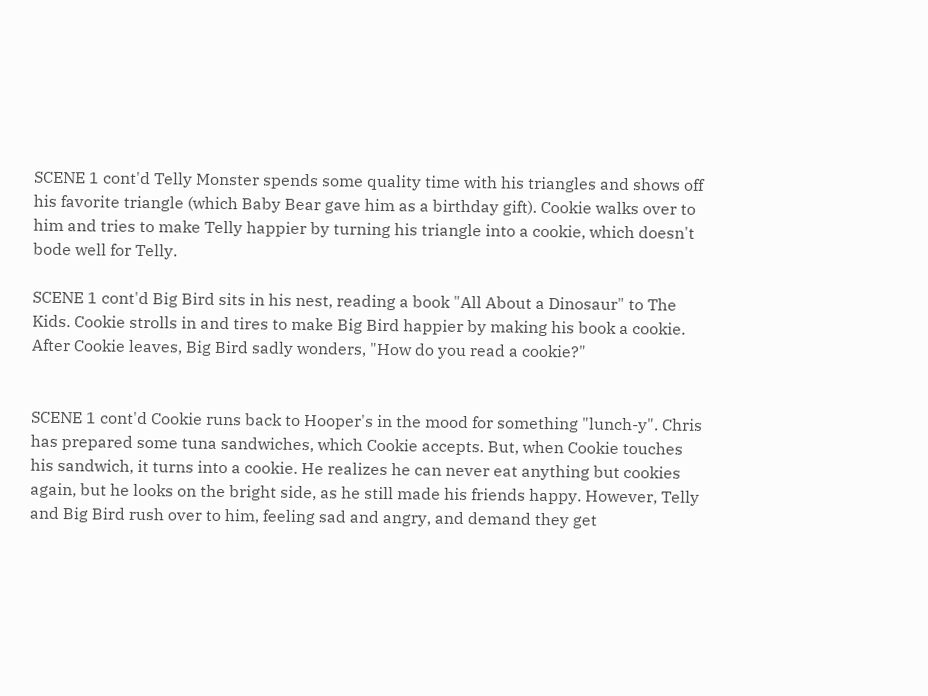SCENE 1 cont'd Telly Monster spends some quality time with his triangles and shows off his favorite triangle (which Baby Bear gave him as a birthday gift). Cookie walks over to him and tries to make Telly happier by turning his triangle into a cookie, which doesn't bode well for Telly.

SCENE 1 cont'd Big Bird sits in his nest, reading a book "All About a Dinosaur" to The Kids. Cookie strolls in and tires to make Big Bird happier by making his book a cookie. After Cookie leaves, Big Bird sadly wonders, "How do you read a cookie?"


SCENE 1 cont'd Cookie runs back to Hooper's in the mood for something "lunch-y". Chris has prepared some tuna sandwiches, which Cookie accepts. But, when Cookie touches his sandwich, it turns into a cookie. He realizes he can never eat anything but cookies again, but he looks on the bright side, as he still made his friends happy. However, Telly and Big Bird rush over to him, feeling sad and angry, and demand they get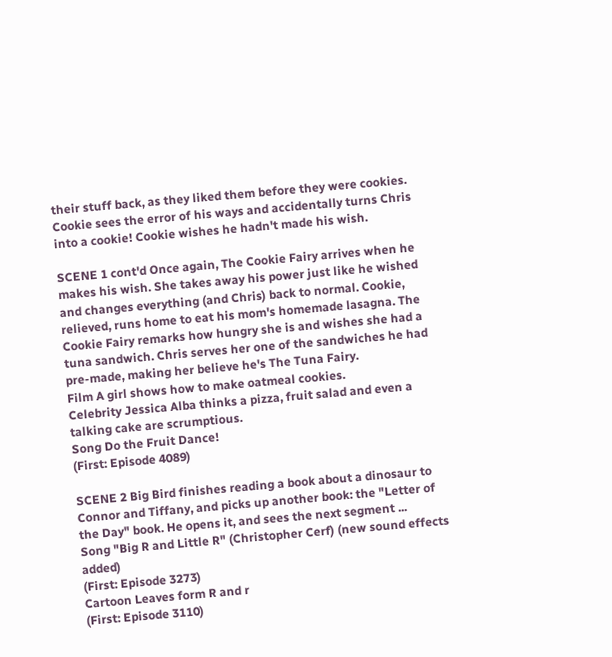their stuff back, as they liked them before they were cookies. Cookie sees the error of his ways and accidentally turns Chris into a cookie! Cookie wishes he hadn't made his wish.

SCENE 1 cont'd Once again, The Cookie Fairy arrives when he makes his wish. She takes away his power just like he wished and changes everything (and Chris) back to normal. Cookie, relieved, runs home to eat his mom's homemade lasagna. The Cookie Fairy remarks how hungry she is and wishes she had a tuna sandwich. Chris serves her one of the sandwiches he had pre-made, making her believe he's The Tuna Fairy.
Film A girl shows how to make oatmeal cookies.
Celebrity Jessica Alba thinks a pizza, fruit salad and even a talking cake are scrumptious.
Song Do the Fruit Dance!
(First: Episode 4089)

SCENE 2 Big Bird finishes reading a book about a dinosaur to Connor and Tiffany, and picks up another book: the "Letter of the Day" book. He opens it, and sees the next segment ...
Song "Big R and Little R" (Christopher Cerf) (new sound effects added)
(First: Episode 3273)
Cartoon Leaves form R and r
(First: Episode 3110)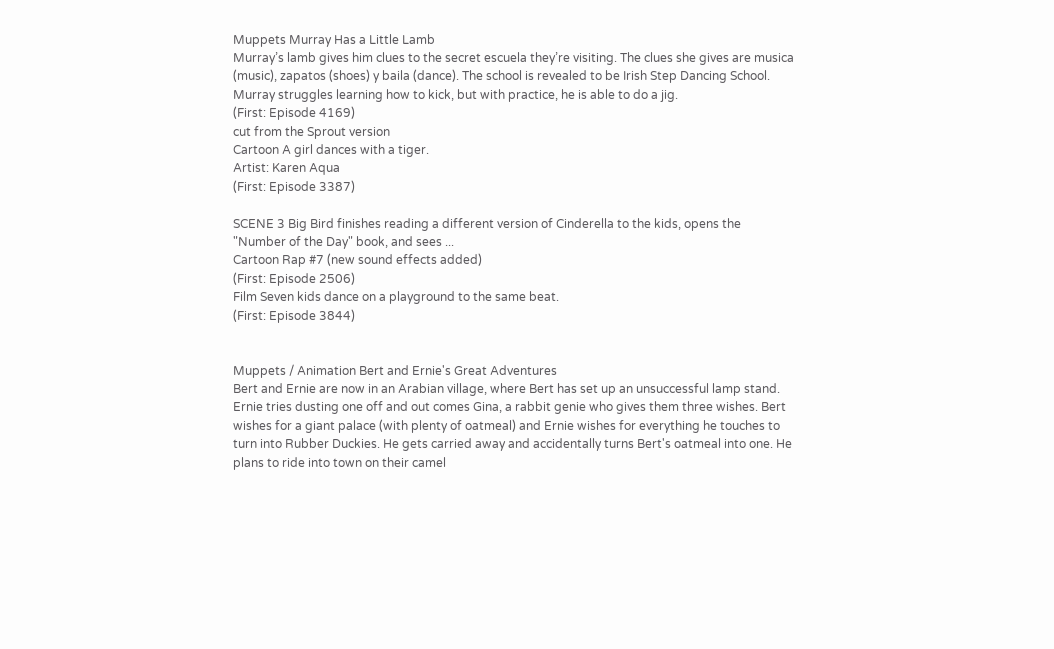Muppets Murray Has a Little Lamb
Murray’s lamb gives him clues to the secret escuela they’re visiting. The clues she gives are musica (music), zapatos (shoes) y baila (dance). The school is revealed to be Irish Step Dancing School. Murray struggles learning how to kick, but with practice, he is able to do a jig.
(First: Episode 4169)
cut from the Sprout version
Cartoon A girl dances with a tiger.
Artist: Karen Aqua
(First: Episode 3387)

SCENE 3 Big Bird finishes reading a different version of Cinderella to the kids, opens the "Number of the Day" book, and sees ...
Cartoon Rap #7 (new sound effects added)
(First: Episode 2506)
Film Seven kids dance on a playground to the same beat.
(First: Episode 3844)


Muppets / Animation Bert and Ernie's Great Adventures
Bert and Ernie are now in an Arabian village, where Bert has set up an unsuccessful lamp stand. Ernie tries dusting one off and out comes Gina, a rabbit genie who gives them three wishes. Bert wishes for a giant palace (with plenty of oatmeal) and Ernie wishes for everything he touches to turn into Rubber Duckies. He gets carried away and accidentally turns Bert's oatmeal into one. He plans to ride into town on their camel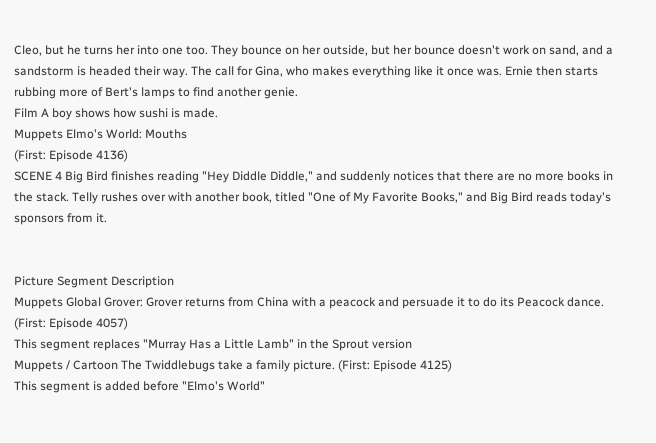Cleo, but he turns her into one too. They bounce on her outside, but her bounce doesn't work on sand, and a sandstorm is headed their way. The call for Gina, who makes everything like it once was. Ernie then starts rubbing more of Bert's lamps to find another genie.
Film A boy shows how sushi is made.
Muppets Elmo's World: Mouths
(First: Episode 4136)
SCENE 4 Big Bird finishes reading "Hey Diddle Diddle," and suddenly notices that there are no more books in the stack. Telly rushes over with another book, titled "One of My Favorite Books," and Big Bird reads today's sponsors from it.


Picture Segment Description
Muppets Global Grover: Grover returns from China with a peacock and persuade it to do its Peacock dance. (First: Episode 4057)
This segment replaces "Murray Has a Little Lamb" in the Sprout version
Muppets / Cartoon The Twiddlebugs take a family picture. (First: Episode 4125)
This segment is added before "Elmo's World"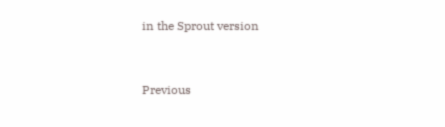in the Sprout version


Previous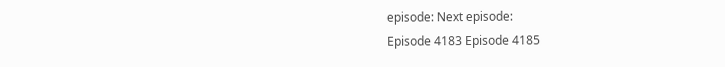episode: Next episode:
Episode 4183 Episode 4185